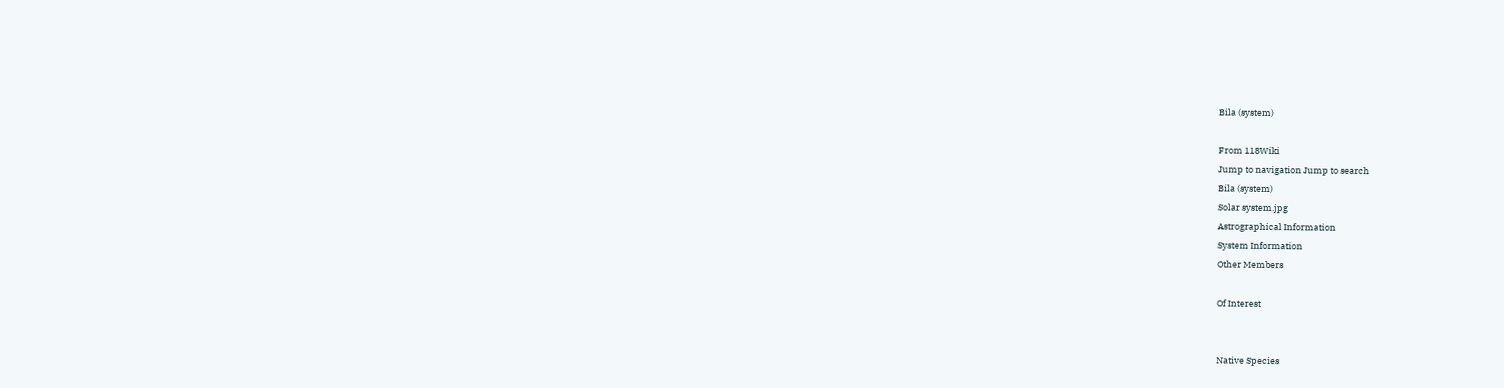Bila (system)

From 118Wiki
Jump to navigation Jump to search
Bila (system)
Solar system.jpg
Astrographical Information
System Information
Other Members

Of Interest


Native Species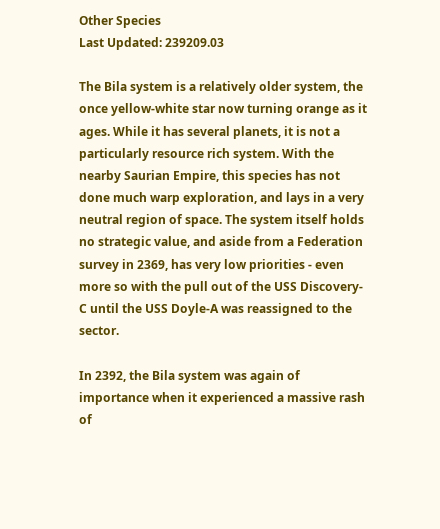Other Species
Last Updated: 239209.03

The Bila system is a relatively older system, the once yellow-white star now turning orange as it ages. While it has several planets, it is not a particularly resource rich system. With the nearby Saurian Empire, this species has not done much warp exploration, and lays in a very neutral region of space. The system itself holds no strategic value, and aside from a Federation survey in 2369, has very low priorities - even more so with the pull out of the USS Discovery-C until the USS Doyle-A was reassigned to the sector.

In 2392, the Bila system was again of importance when it experienced a massive rash of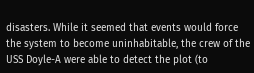disasters. While it seemed that events would force the system to become uninhabitable, the crew of the USS Doyle-A were able to detect the plot (to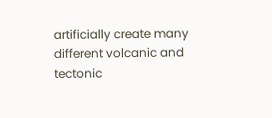artificially create many different volcanic and tectonic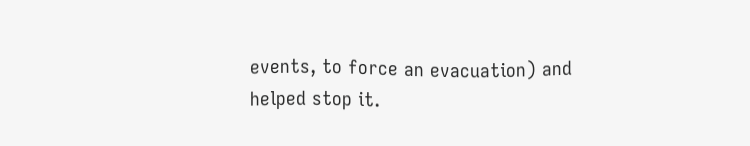events, to force an evacuation) and helped stop it.